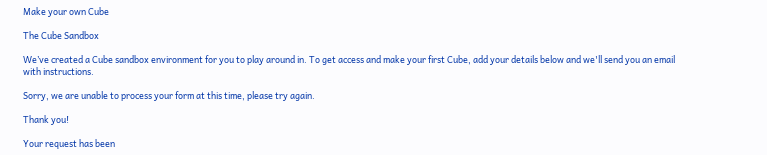Make your own Cube

The Cube Sandbox

We’ve created a Cube sandbox environment for you to play around in. To get access and make your first Cube, add your details below and we'll send you an email with instructions.

Sorry, we are unable to process your form at this time, please try again.

Thank you!

Your request has been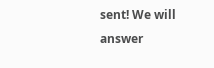sent! We will answer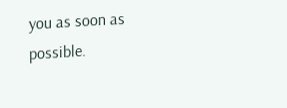you as soon as possible.